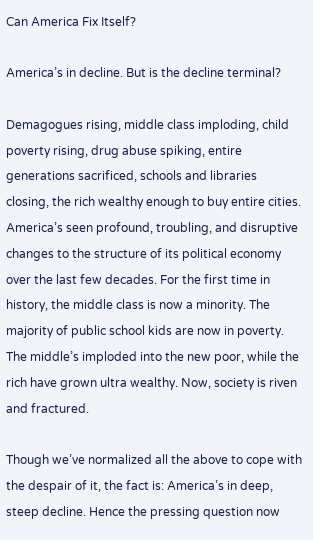Can America Fix Itself?

America’s in decline. But is the decline terminal?

Demagogues rising, middle class imploding, child poverty rising, drug abuse spiking, entire generations sacrificed, schools and libraries closing, the rich wealthy enough to buy entire cities. America’s seen profound, troubling, and disruptive changes to the structure of its political economy over the last few decades. For the first time in history, the middle class is now a minority. The majority of public school kids are now in poverty. The middle’s imploded into the new poor, while the rich have grown ultra wealthy. Now, society is riven and fractured.

Though we’ve normalized all the above to cope with the despair of it, the fact is: America’s in deep, steep decline. Hence the pressing question now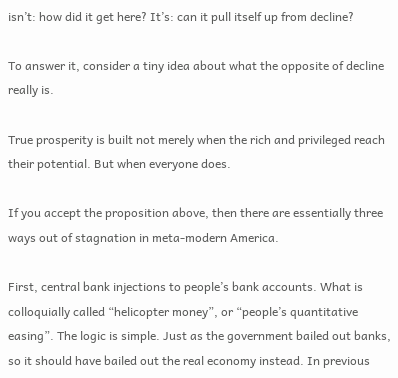isn’t: how did it get here? It’s: can it pull itself up from decline?

To answer it, consider a tiny idea about what the opposite of decline really is.

True prosperity is built not merely when the rich and privileged reach their potential. But when everyone does.

If you accept the proposition above, then there are essentially three ways out of stagnation in meta-modern America.

First, central bank injections to people’s bank accounts. What is colloquially called “helicopter money”, or “people’s quantitative easing”. The logic is simple. Just as the government bailed out banks, so it should have bailed out the real economy instead. In previous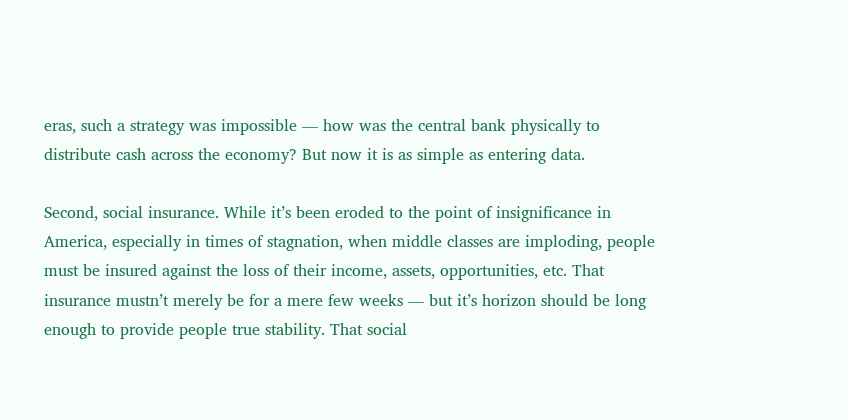eras, such a strategy was impossible — how was the central bank physically to distribute cash across the economy? But now it is as simple as entering data.

Second, social insurance. While it’s been eroded to the point of insignificance in America, especially in times of stagnation, when middle classes are imploding, people must be insured against the loss of their income, assets, opportunities, etc. That insurance mustn’t merely be for a mere few weeks — but it’s horizon should be long enough to provide people true stability. That social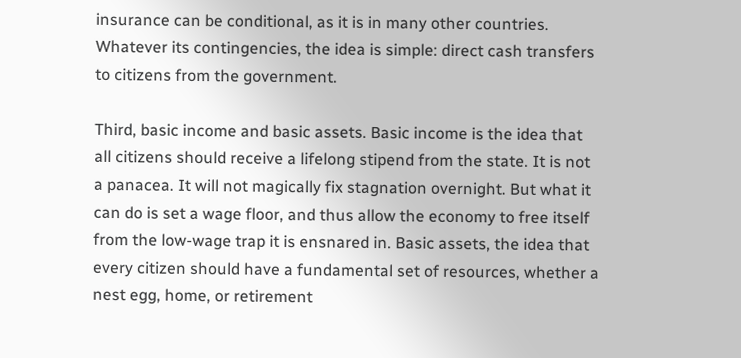insurance can be conditional, as it is in many other countries. Whatever its contingencies, the idea is simple: direct cash transfers to citizens from the government.

Third, basic income and basic assets. Basic income is the idea that all citizens should receive a lifelong stipend from the state. It is not a panacea. It will not magically fix stagnation overnight. But what it can do is set a wage floor, and thus allow the economy to free itself from the low-wage trap it is ensnared in. Basic assets, the idea that every citizen should have a fundamental set of resources, whether a nest egg, home, or retirement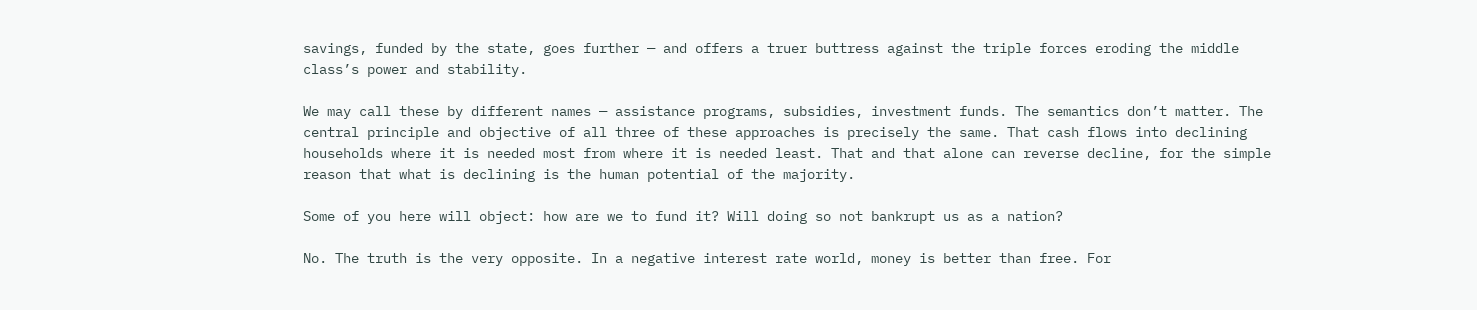savings, funded by the state, goes further — and offers a truer buttress against the triple forces eroding the middle class’s power and stability.

We may call these by different names — assistance programs, subsidies, investment funds. The semantics don’t matter. The central principle and objective of all three of these approaches is precisely the same. That cash flows into declining households where it is needed most from where it is needed least. That and that alone can reverse decline, for the simple reason that what is declining is the human potential of the majority.

Some of you here will object: how are we to fund it? Will doing so not bankrupt us as a nation?

No. The truth is the very opposite. In a negative interest rate world, money is better than free. For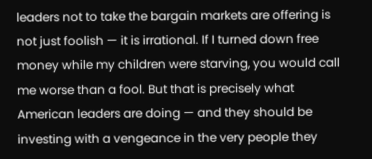leaders not to take the bargain markets are offering is not just foolish — it is irrational. If I turned down free money while my children were starving, you would call me worse than a fool. But that is precisely what American leaders are doing — and they should be investing with a vengeance in the very people they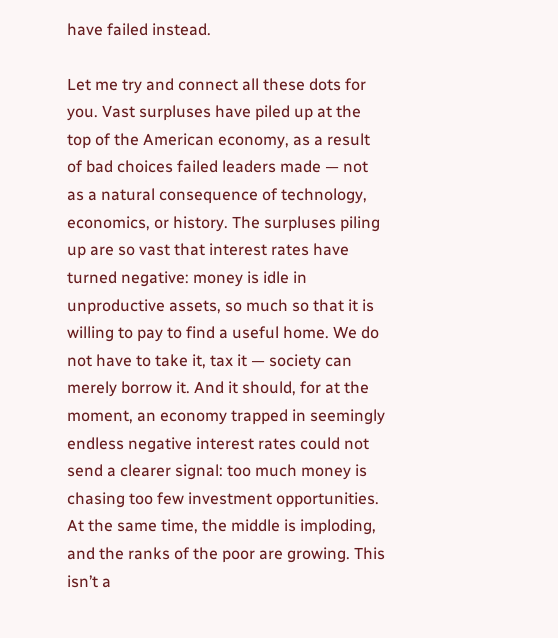have failed instead.

Let me try and connect all these dots for you. Vast surpluses have piled up at the top of the American economy, as a result of bad choices failed leaders made — not as a natural consequence of technology, economics, or history. The surpluses piling up are so vast that interest rates have turned negative: money is idle in unproductive assets, so much so that it is willing to pay to find a useful home. We do not have to take it, tax it — society can merely borrow it. And it should, for at the moment, an economy trapped in seemingly endless negative interest rates could not send a clearer signal: too much money is chasing too few investment opportunities. At the same time, the middle is imploding, and the ranks of the poor are growing. This isn’t a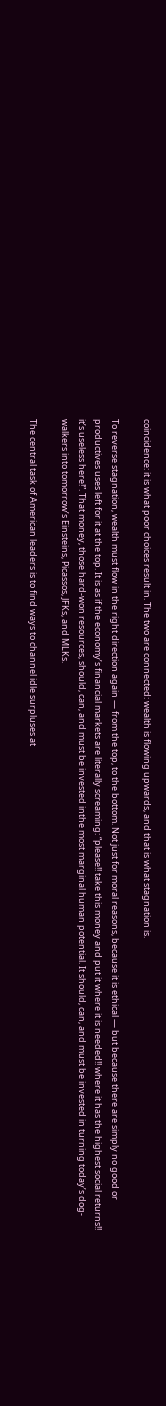coincidence: it is what poor choices result in. The two are connected: wealth is flowing upwards, and that is what stagnation is.

To reverse stagnation, wealth must flow in the right direction again — from the top, to the bottom. Not just for moral reasons, because it is ethical — but because there are simply no good or productives uses left for it at the top. It is as if the economy’s financial markets are literally screaming: “please!! take this money and put it where it is needed!! where it has the highest social returns!! it’s useless here!”. That money, those hard-won resources, should, can, and must be invested inthe most marginal human potential. It should, can, and must be invested in turning today’s dog-walkers into tomorrow’s Einsteins, Picassos, JFKs, and MLKs.

The central task of American leaders is to find ways to channel idle surpluses at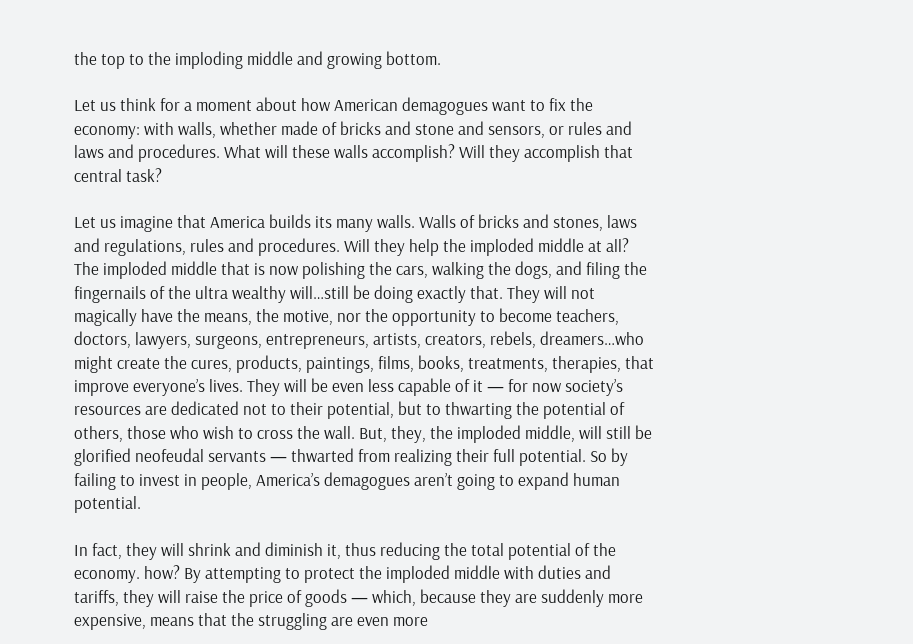the top to the imploding middle and growing bottom.

Let us think for a moment about how American demagogues want to fix the economy: with walls, whether made of bricks and stone and sensors, or rules and laws and procedures. What will these walls accomplish? Will they accomplish that central task?

Let us imagine that America builds its many walls. Walls of bricks and stones, laws and regulations, rules and procedures. Will they help the imploded middle at all? The imploded middle that is now polishing the cars, walking the dogs, and filing the fingernails of the ultra wealthy will…still be doing exactly that. They will not magically have the means, the motive, nor the opportunity to become teachers, doctors, lawyers, surgeons, entrepreneurs, artists, creators, rebels, dreamers…who might create the cures, products, paintings, films, books, treatments, therapies, that improve everyone’s lives. They will be even less capable of it — for now society’s resources are dedicated not to their potential, but to thwarting the potential of others, those who wish to cross the wall. But, they, the imploded middle, will still be glorified neofeudal servants — thwarted from realizing their full potential. So by failing to invest in people, America’s demagogues aren’t going to expand human potential.

In fact, they will shrink and diminish it, thus reducing the total potential of the economy. how? By attempting to protect the imploded middle with duties and tariffs, they will raise the price of goods — which, because they are suddenly more expensive, means that the struggling are even more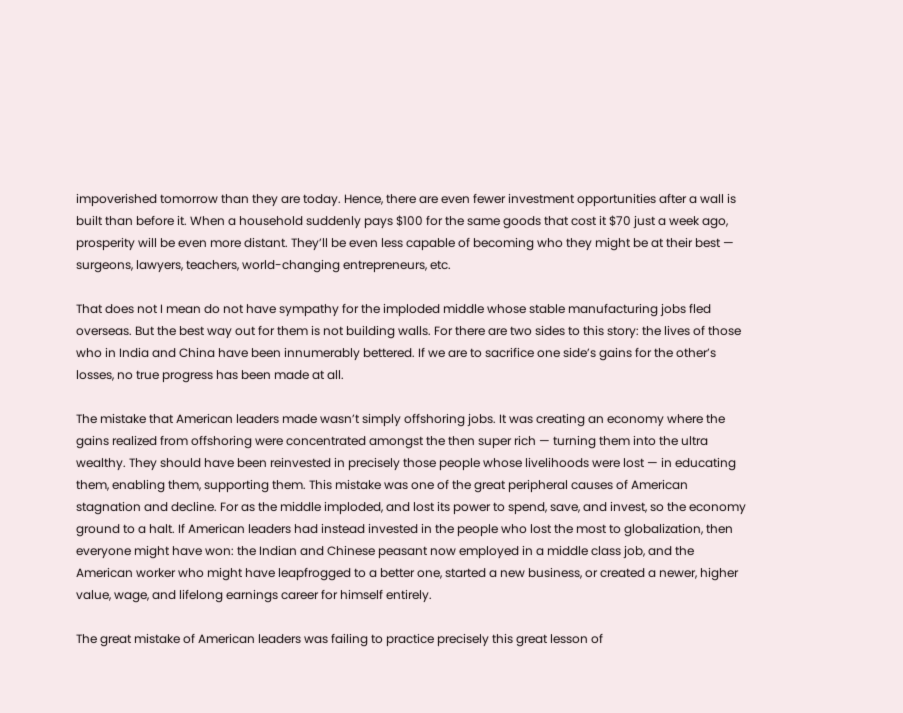impoverished tomorrow than they are today. Hence, there are even fewer investment opportunities after a wall is built than before it. When a household suddenly pays $100 for the same goods that cost it $70 just a week ago, prosperity will be even more distant. They’ll be even less capable of becoming who they might be at their best — surgeons, lawyers, teachers, world-changing entrepreneurs, etc.

That does not I mean do not have sympathy for the imploded middle whose stable manufacturing jobs fled overseas. But the best way out for them is not building walls. For there are two sides to this story: the lives of those who in India and China have been innumerably bettered. If we are to sacrifice one side’s gains for the other’s losses, no true progress has been made at all.

The mistake that American leaders made wasn’t simply offshoring jobs. It was creating an economy where the gains realized from offshoring were concentrated amongst the then super rich — turning them into the ultra wealthy. They should have been reinvested in precisely those people whose livelihoods were lost — in educating them, enabling them, supporting them. This mistake was one of the great peripheral causes of American stagnation and decline. For as the middle imploded, and lost its power to spend, save, and invest, so the economy ground to a halt. If American leaders had instead invested in the people who lost the most to globalization, then everyone might have won: the Indian and Chinese peasant now employed in a middle class job, and the American worker who might have leapfrogged to a better one, started a new business, or created a newer, higher value, wage, and lifelong earnings career for himself entirely.

The great mistake of American leaders was failing to practice precisely this great lesson of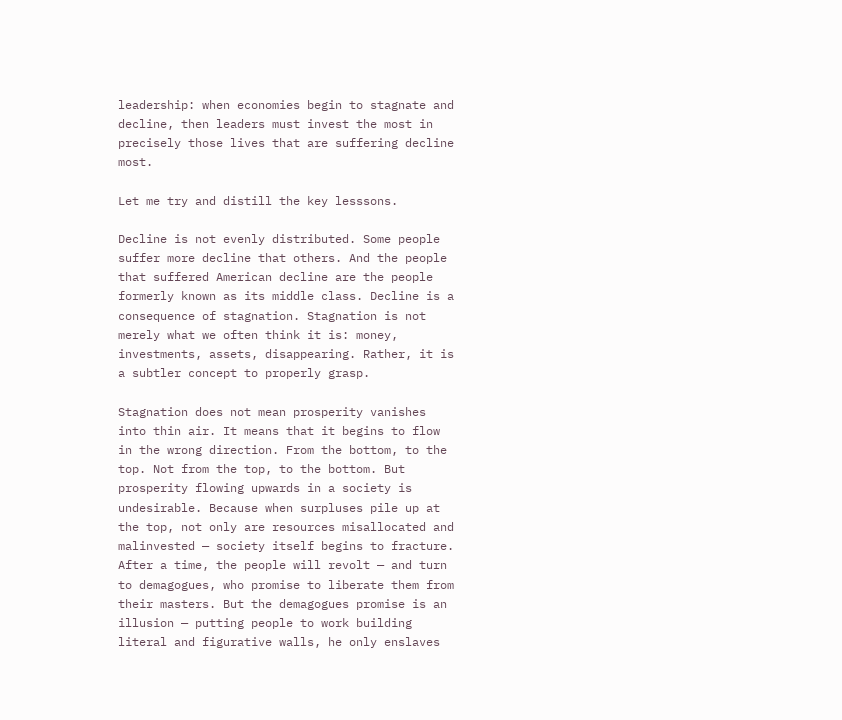leadership: when economies begin to stagnate and decline, then leaders must invest the most in precisely those lives that are suffering decline most.

Let me try and distill the key lesssons.

Decline is not evenly distributed. Some people suffer more decline that others. And the people that suffered American decline are the people formerly known as its middle class. Decline is a consequence of stagnation. Stagnation is not merely what we often think it is: money, investments, assets, disappearing. Rather, it is a subtler concept to properly grasp.

Stagnation does not mean prosperity vanishes into thin air. It means that it begins to flow in the wrong direction. From the bottom, to the top. Not from the top, to the bottom. But prosperity flowing upwards in a society is undesirable. Because when surpluses pile up at the top, not only are resources misallocated and malinvested — society itself begins to fracture. After a time, the people will revolt — and turn to demagogues, who promise to liberate them from their masters. But the demagogues promise is an illusion — putting people to work building literal and figurative walls, he only enslaves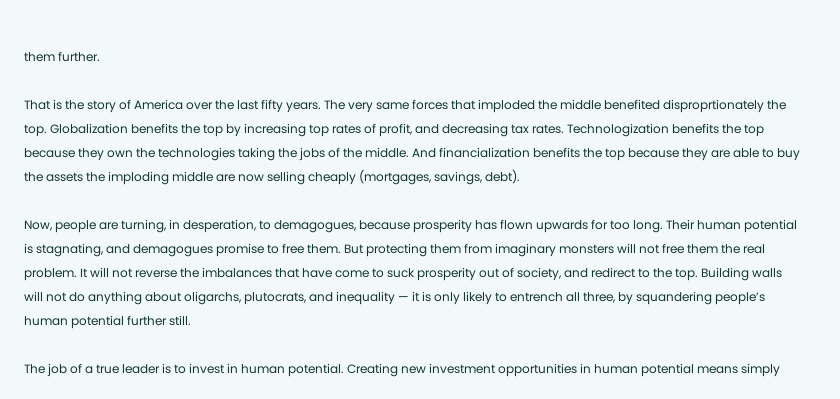them further.

That is the story of America over the last fifty years. The very same forces that imploded the middle benefited disproprtionately the top. Globalization benefits the top by increasing top rates of profit, and decreasing tax rates. Technologization benefits the top because they own the technologies taking the jobs of the middle. And financialization benefits the top because they are able to buy the assets the imploding middle are now selling cheaply (mortgages, savings, debt).

Now, people are turning, in desperation, to demagogues, because prosperity has flown upwards for too long. Their human potential is stagnating, and demagogues promise to free them. But protecting them from imaginary monsters will not free them the real problem. It will not reverse the imbalances that have come to suck prosperity out of society, and redirect to the top. Building walls will not do anything about oligarchs, plutocrats, and inequality — it is only likely to entrench all three, by squandering people’s human potential further still.

The job of a true leader is to invest in human potential. Creating new investment opportunities in human potential means simply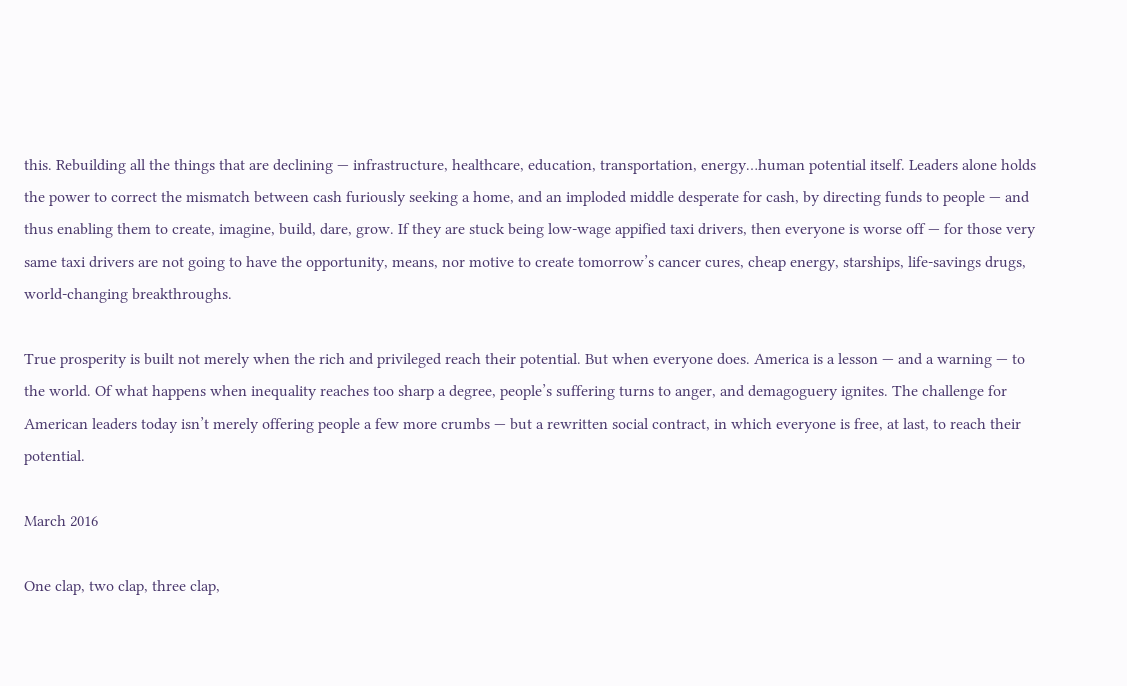this. Rebuilding all the things that are declining — infrastructure, healthcare, education, transportation, energy…human potential itself. Leaders alone holds the power to correct the mismatch between cash furiously seeking a home, and an imploded middle desperate for cash, by directing funds to people — and thus enabling them to create, imagine, build, dare, grow. If they are stuck being low-wage appified taxi drivers, then everyone is worse off — for those very same taxi drivers are not going to have the opportunity, means, nor motive to create tomorrow’s cancer cures, cheap energy, starships, life-savings drugs, world-changing breakthroughs.

True prosperity is built not merely when the rich and privileged reach their potential. But when everyone does. America is a lesson — and a warning — to the world. Of what happens when inequality reaches too sharp a degree, people’s suffering turns to anger, and demagoguery ignites. The challenge for American leaders today isn’t merely offering people a few more crumbs — but a rewritten social contract, in which everyone is free, at last, to reach their potential.

March 2016

One clap, two clap, three clap,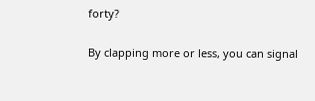forty?

By clapping more or less, you can signal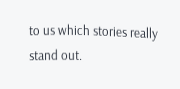to us which stories really stand out.